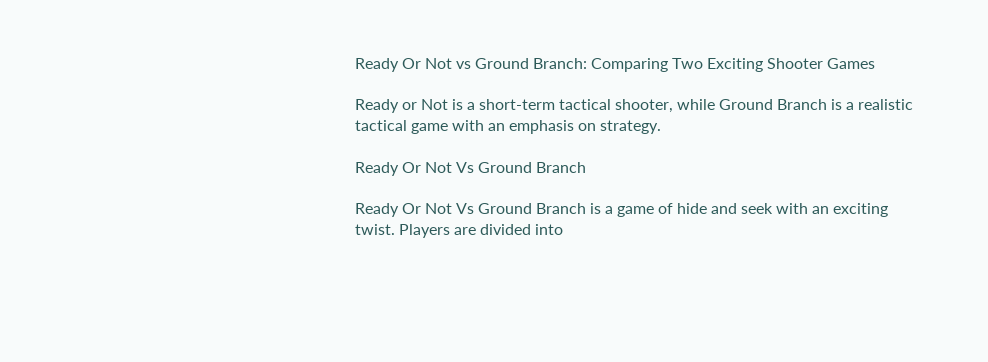Ready Or Not vs Ground Branch: Comparing Two Exciting Shooter Games

Ready or Not is a short-term tactical shooter, while Ground Branch is a realistic tactical game with an emphasis on strategy.

Ready Or Not Vs Ground Branch

Ready Or Not Vs Ground Branch is a game of hide and seek with an exciting twist. Players are divided into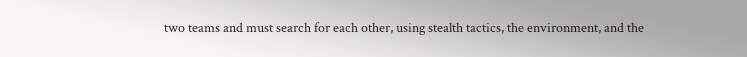two teams and must search for each other, using stealth tactics, the environment, and the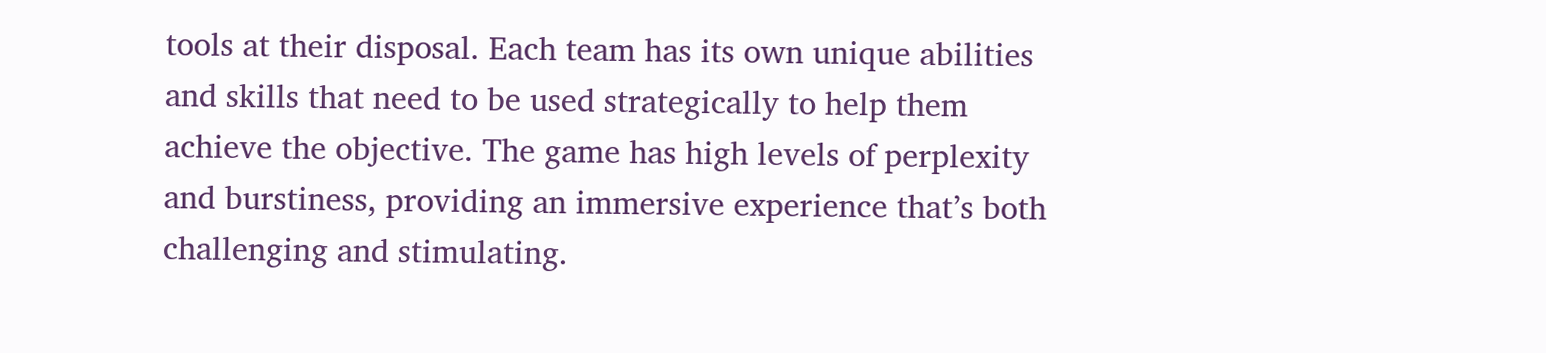tools at their disposal. Each team has its own unique abilities and skills that need to be used strategically to help them achieve the objective. The game has high levels of perplexity and burstiness, providing an immersive experience that’s both challenging and stimulating.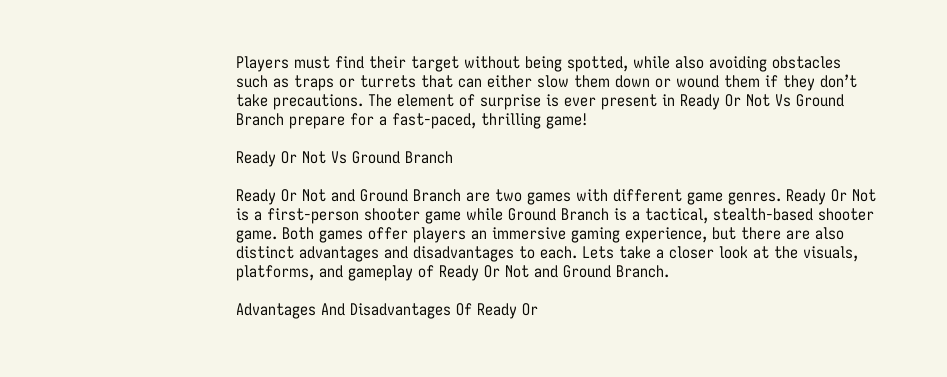Players must find their target without being spotted, while also avoiding obstacles such as traps or turrets that can either slow them down or wound them if they don’t take precautions. The element of surprise is ever present in Ready Or Not Vs Ground Branch prepare for a fast-paced, thrilling game!

Ready Or Not Vs Ground Branch

Ready Or Not and Ground Branch are two games with different game genres. Ready Or Not is a first-person shooter game while Ground Branch is a tactical, stealth-based shooter game. Both games offer players an immersive gaming experience, but there are also distinct advantages and disadvantages to each. Lets take a closer look at the visuals, platforms, and gameplay of Ready Or Not and Ground Branch.

Advantages And Disadvantages Of Ready Or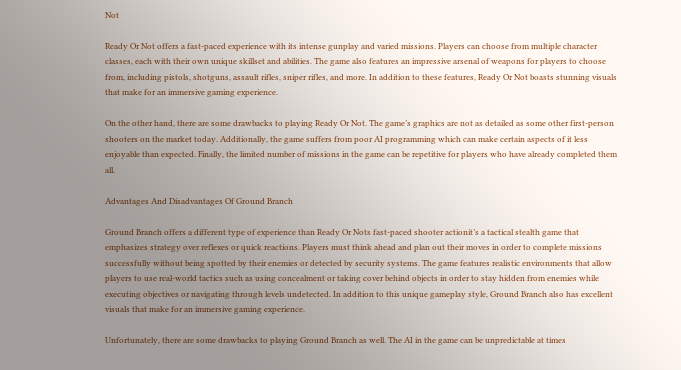Not

Ready Or Not offers a fast-paced experience with its intense gunplay and varied missions. Players can choose from multiple character classes, each with their own unique skillset and abilities. The game also features an impressive arsenal of weapons for players to choose from, including pistols, shotguns, assault rifles, sniper rifles, and more. In addition to these features, Ready Or Not boasts stunning visuals that make for an immersive gaming experience.

On the other hand, there are some drawbacks to playing Ready Or Not. The game’s graphics are not as detailed as some other first-person shooters on the market today. Additionally, the game suffers from poor AI programming which can make certain aspects of it less enjoyable than expected. Finally, the limited number of missions in the game can be repetitive for players who have already completed them all.

Advantages And Disadvantages Of Ground Branch

Ground Branch offers a different type of experience than Ready Or Nots fast-paced shooter actionit’s a tactical stealth game that emphasizes strategy over reflexes or quick reactions. Players must think ahead and plan out their moves in order to complete missions successfully without being spotted by their enemies or detected by security systems. The game features realistic environments that allow players to use real-world tactics such as using concealment or taking cover behind objects in order to stay hidden from enemies while executing objectives or navigating through levels undetected. In addition to this unique gameplay style, Ground Branch also has excellent visuals that make for an immersive gaming experience.

Unfortunately, there are some drawbacks to playing Ground Branch as well. The AI in the game can be unpredictable at times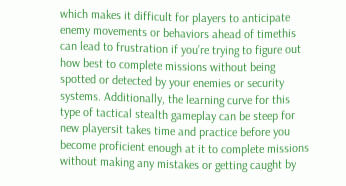which makes it difficult for players to anticipate enemy movements or behaviors ahead of timethis can lead to frustration if you’re trying to figure out how best to complete missions without being spotted or detected by your enemies or security systems. Additionally, the learning curve for this type of tactical stealth gameplay can be steep for new playersit takes time and practice before you become proficient enough at it to complete missions without making any mistakes or getting caught by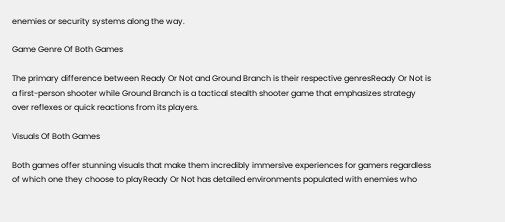enemies or security systems along the way.

Game Genre Of Both Games

The primary difference between Ready Or Not and Ground Branch is their respective genresReady Or Not is a first-person shooter while Ground Branch is a tactical stealth shooter game that emphasizes strategy over reflexes or quick reactions from its players.

Visuals Of Both Games

Both games offer stunning visuals that make them incredibly immersive experiences for gamers regardless of which one they choose to playReady Or Not has detailed environments populated with enemies who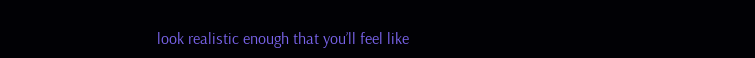look realistic enough that you’ll feel like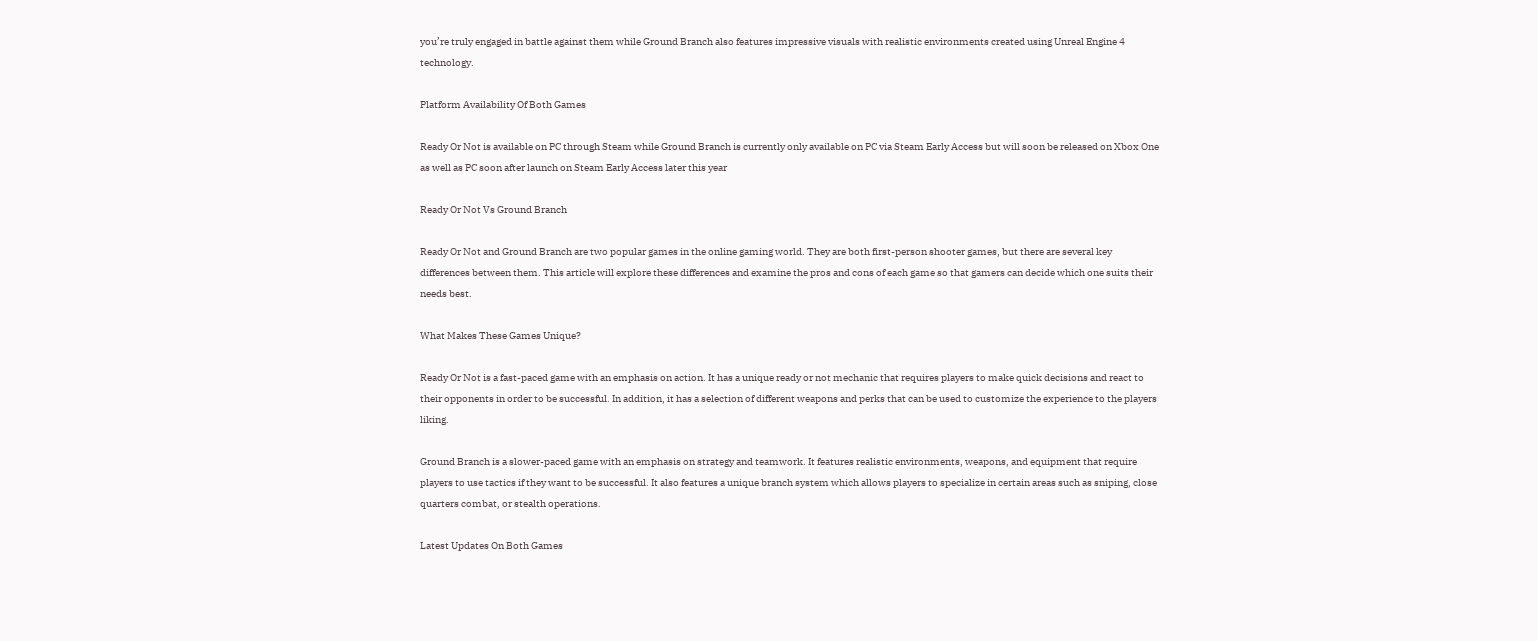you’re truly engaged in battle against them while Ground Branch also features impressive visuals with realistic environments created using Unreal Engine 4 technology.

Platform Availability Of Both Games

Ready Or Not is available on PC through Steam while Ground Branch is currently only available on PC via Steam Early Access but will soon be released on Xbox One as well as PC soon after launch on Steam Early Access later this year

Ready Or Not Vs Ground Branch

Ready Or Not and Ground Branch are two popular games in the online gaming world. They are both first-person shooter games, but there are several key differences between them. This article will explore these differences and examine the pros and cons of each game so that gamers can decide which one suits their needs best.

What Makes These Games Unique?

Ready Or Not is a fast-paced game with an emphasis on action. It has a unique ready or not mechanic that requires players to make quick decisions and react to their opponents in order to be successful. In addition, it has a selection of different weapons and perks that can be used to customize the experience to the players liking.

Ground Branch is a slower-paced game with an emphasis on strategy and teamwork. It features realistic environments, weapons, and equipment that require players to use tactics if they want to be successful. It also features a unique branch system which allows players to specialize in certain areas such as sniping, close quarters combat, or stealth operations.

Latest Updates On Both Games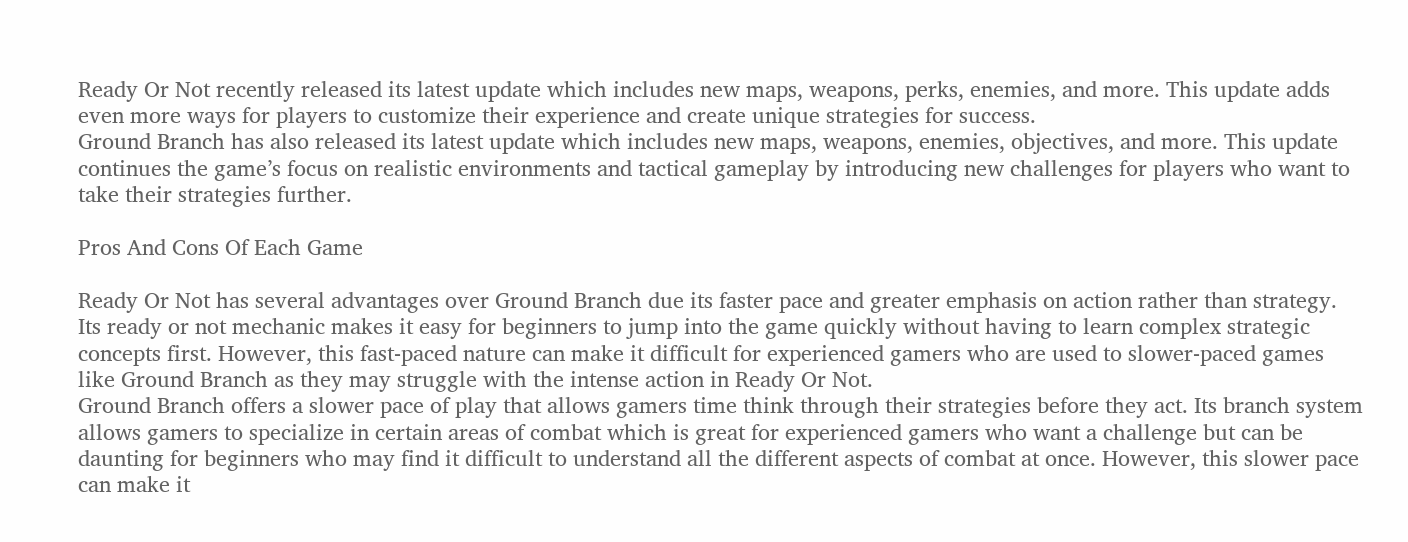Ready Or Not recently released its latest update which includes new maps, weapons, perks, enemies, and more. This update adds even more ways for players to customize their experience and create unique strategies for success.
Ground Branch has also released its latest update which includes new maps, weapons, enemies, objectives, and more. This update continues the game’s focus on realistic environments and tactical gameplay by introducing new challenges for players who want to take their strategies further.

Pros And Cons Of Each Game

Ready Or Not has several advantages over Ground Branch due its faster pace and greater emphasis on action rather than strategy. Its ready or not mechanic makes it easy for beginners to jump into the game quickly without having to learn complex strategic concepts first. However, this fast-paced nature can make it difficult for experienced gamers who are used to slower-paced games like Ground Branch as they may struggle with the intense action in Ready Or Not.
Ground Branch offers a slower pace of play that allows gamers time think through their strategies before they act. Its branch system allows gamers to specialize in certain areas of combat which is great for experienced gamers who want a challenge but can be daunting for beginners who may find it difficult to understand all the different aspects of combat at once. However, this slower pace can make it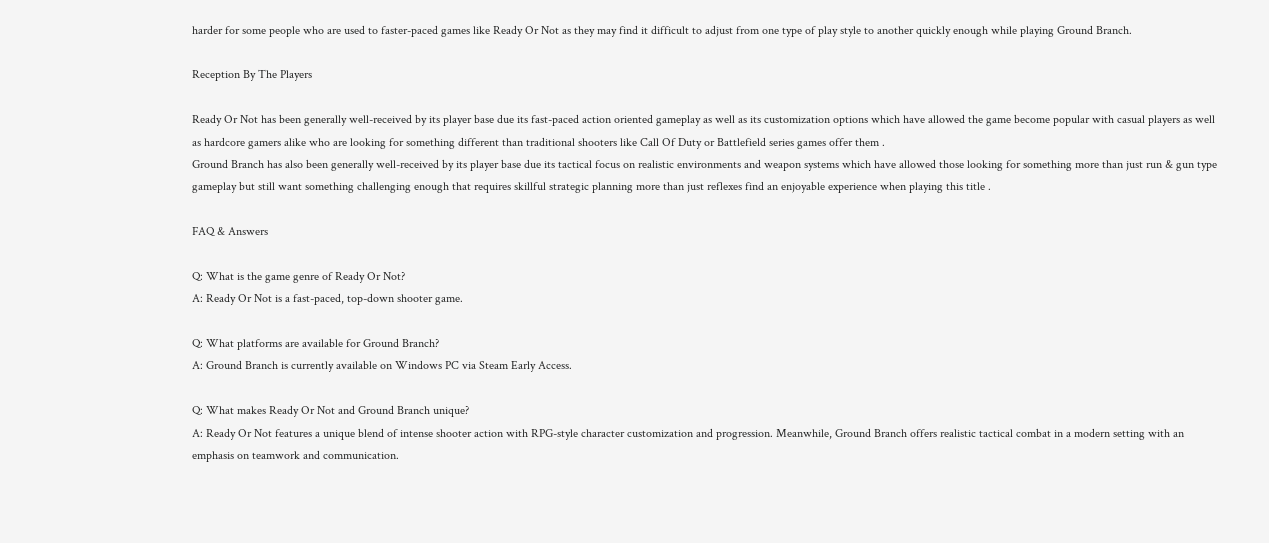harder for some people who are used to faster-paced games like Ready Or Not as they may find it difficult to adjust from one type of play style to another quickly enough while playing Ground Branch.

Reception By The Players

Ready Or Not has been generally well-received by its player base due its fast-paced action oriented gameplay as well as its customization options which have allowed the game become popular with casual players as well as hardcore gamers alike who are looking for something different than traditional shooters like Call Of Duty or Battlefield series games offer them .
Ground Branch has also been generally well-received by its player base due its tactical focus on realistic environments and weapon systems which have allowed those looking for something more than just run & gun type gameplay but still want something challenging enough that requires skillful strategic planning more than just reflexes find an enjoyable experience when playing this title .

FAQ & Answers

Q: What is the game genre of Ready Or Not?
A: Ready Or Not is a fast-paced, top-down shooter game.

Q: What platforms are available for Ground Branch?
A: Ground Branch is currently available on Windows PC via Steam Early Access.

Q: What makes Ready Or Not and Ground Branch unique?
A: Ready Or Not features a unique blend of intense shooter action with RPG-style character customization and progression. Meanwhile, Ground Branch offers realistic tactical combat in a modern setting with an emphasis on teamwork and communication.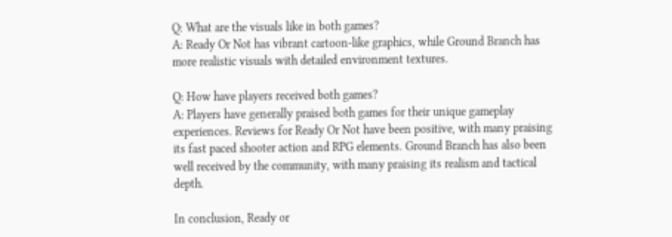Q: What are the visuals like in both games?
A: Ready Or Not has vibrant cartoon-like graphics, while Ground Branch has more realistic visuals with detailed environment textures.

Q: How have players received both games?
A: Players have generally praised both games for their unique gameplay experiences. Reviews for Ready Or Not have been positive, with many praising its fast paced shooter action and RPG elements. Ground Branch has also been well received by the community, with many praising its realism and tactical depth.

In conclusion, Ready or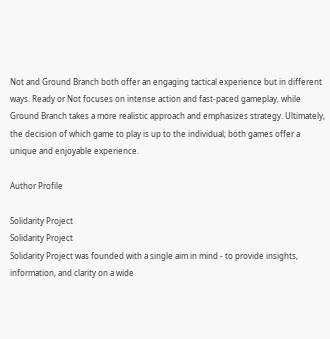Not and Ground Branch both offer an engaging tactical experience but in different ways. Ready or Not focuses on intense action and fast-paced gameplay, while Ground Branch takes a more realistic approach and emphasizes strategy. Ultimately, the decision of which game to play is up to the individual; both games offer a unique and enjoyable experience.

Author Profile

Solidarity Project
Solidarity Project
Solidarity Project was founded with a single aim in mind - to provide insights, information, and clarity on a wide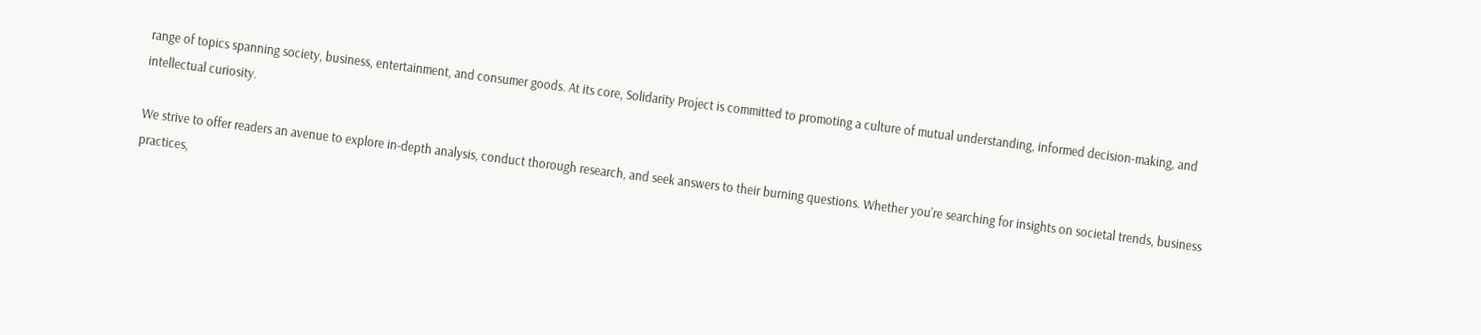range of topics spanning society, business, entertainment, and consumer goods. At its core, Solidarity Project is committed to promoting a culture of mutual understanding, informed decision-making, and intellectual curiosity.

We strive to offer readers an avenue to explore in-depth analysis, conduct thorough research, and seek answers to their burning questions. Whether you're searching for insights on societal trends, business practices,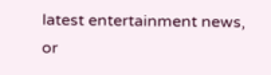latest entertainment news, or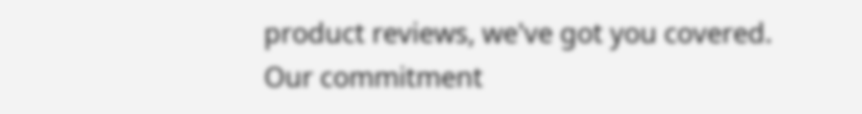product reviews, we've got you covered. Our commitment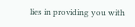lies in providing you with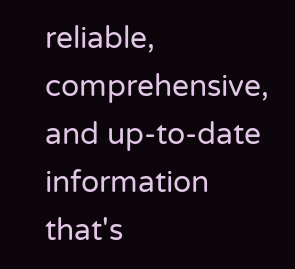reliable, comprehensive, and up-to-date information that's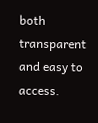both transparent and easy to access.